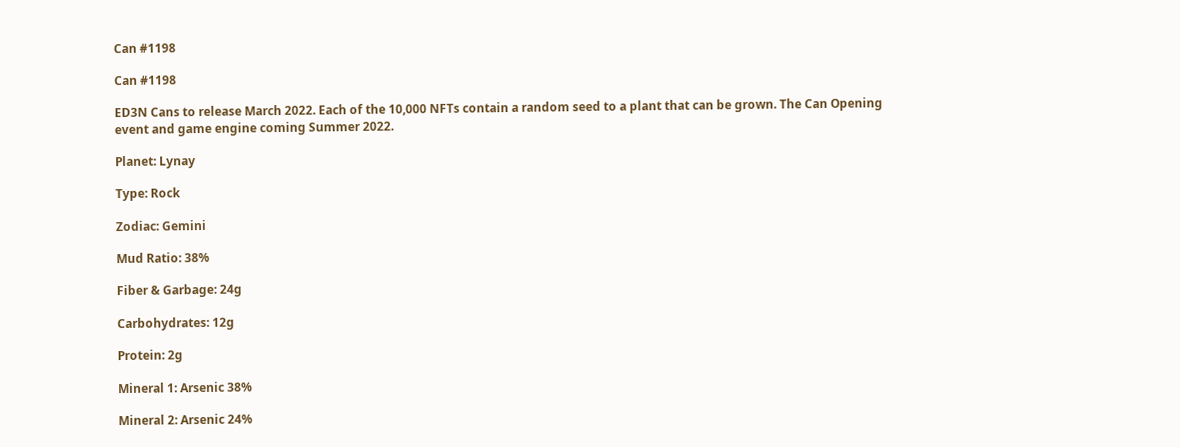Can #1198

Can #1198

ED3N Cans to release March 2022. Each of the 10,000 NFTs contain a random seed to a plant that can be grown. The Can Opening event and game engine coming Summer 2022.

Planet: Lynay

Type: Rock

Zodiac: Gemini

Mud Ratio: 38%

Fiber & Garbage: 24g

Carbohydrates: 12g

Protein: 2g

Mineral 1: Arsenic 38%

Mineral 2: Arsenic 24%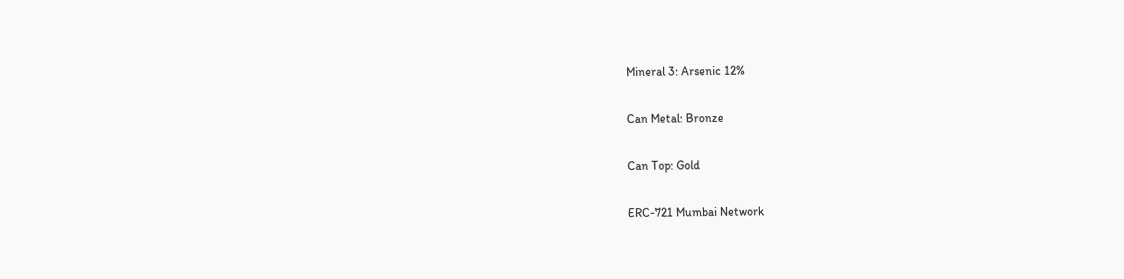Mineral 3: Arsenic 12%

Can Metal: Bronze

Can Top: Gold

ERC-721 Mumbai Network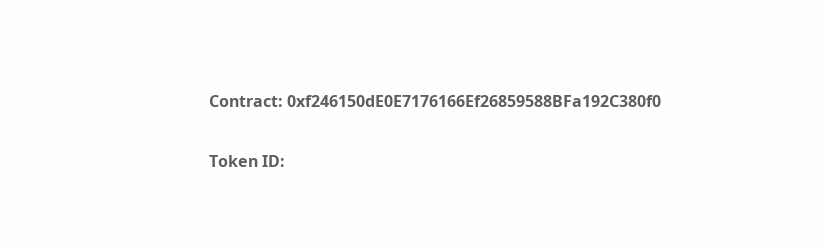Contract: 0xf246150dE0E7176166Ef26859588BFa192C380f0

Token ID: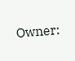Owner: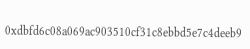0xdbfd6c08a069ac903510cf31c8ebbd5e7c4deeb9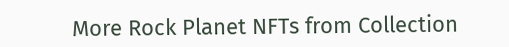More Rock Planet NFTs from Collection